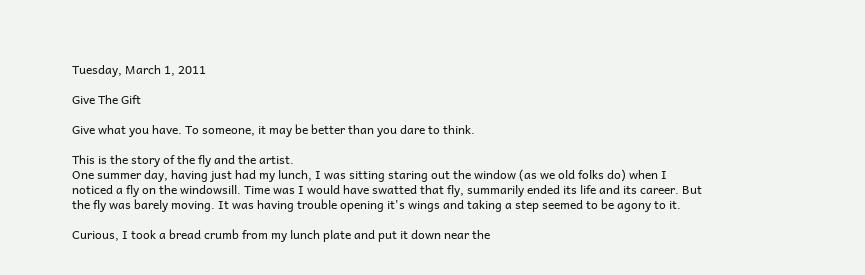Tuesday, March 1, 2011

Give The Gift

Give what you have. To someone, it may be better than you dare to think.

This is the story of the fly and the artist.
One summer day, having just had my lunch, I was sitting staring out the window (as we old folks do) when I noticed a fly on the windowsill. Time was I would have swatted that fly, summarily ended its life and its career. But the fly was barely moving. It was having trouble opening it's wings and taking a step seemed to be agony to it.

Curious, I took a bread crumb from my lunch plate and put it down near the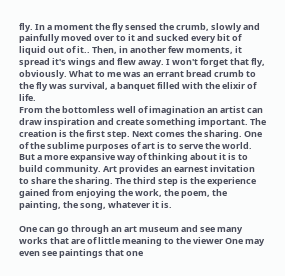fly. In a moment the fly sensed the crumb, slowly and painfully moved over to it and sucked every bit of liquid out of it.. Then, in another few moments, it spread it's wings and flew away. I won't forget that fly, obviously. What to me was an errant bread crumb to the fly was survival, a banquet filled with the elixir of life.
From the bottomless well of imagination an artist can draw inspiration and create something important. The creation is the first step. Next comes the sharing. One of the sublime purposes of art is to serve the world. But a more expansive way of thinking about it is to build community. Art provides an earnest invitation to share the sharing. The third step is the experience gained from enjoying the work, the poem, the painting, the song, whatever it is.

One can go through an art museum and see many works that are of little meaning to the viewer One may even see paintings that one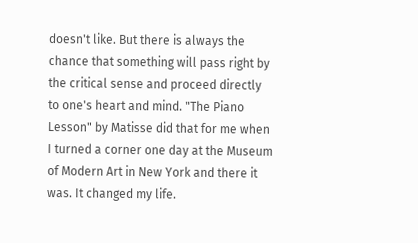doesn't like. But there is always the chance that something will pass right by the critical sense and proceed directly to one's heart and mind. "The Piano Lesson" by Matisse did that for me when I turned a corner one day at the Museum of Modern Art in New York and there it was. It changed my life.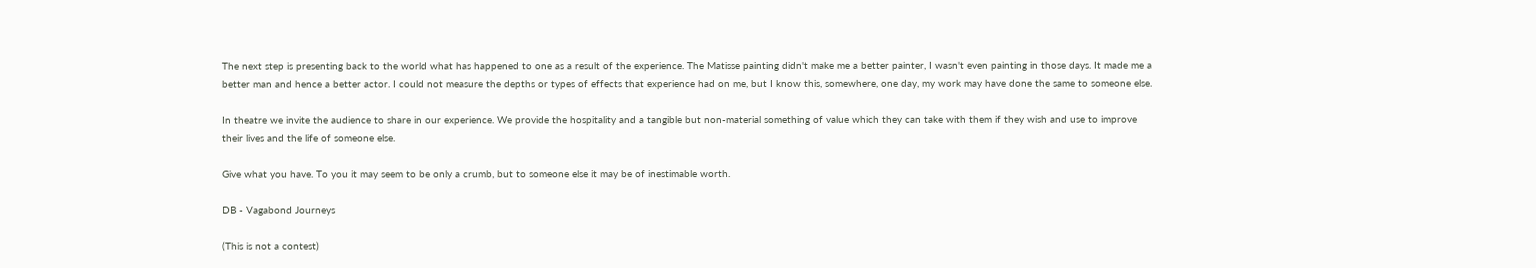The next step is presenting back to the world what has happened to one as a result of the experience. The Matisse painting didn't make me a better painter, I wasn't even painting in those days. It made me a better man and hence a better actor. I could not measure the depths or types of effects that experience had on me, but I know this, somewhere, one day, my work may have done the same to someone else.

In theatre we invite the audience to share in our experience. We provide the hospitality and a tangible but non-material something of value which they can take with them if they wish and use to improve their lives and the life of someone else.

Give what you have. To you it may seem to be only a crumb, but to someone else it may be of inestimable worth.

DB - Vagabond Journeys

(This is not a contest)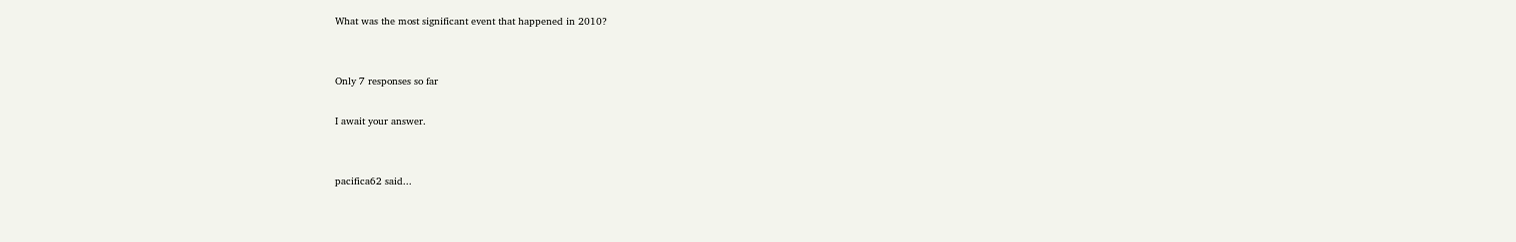What was the most significant event that happened in 2010?


Only 7 responses so far

I await your answer.


pacifica62 said...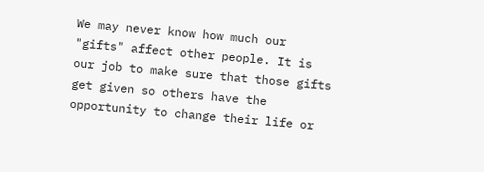We may never know how much our "gifts" affect other people. It is our job to make sure that those gifts get given so others have the opportunity to change their life or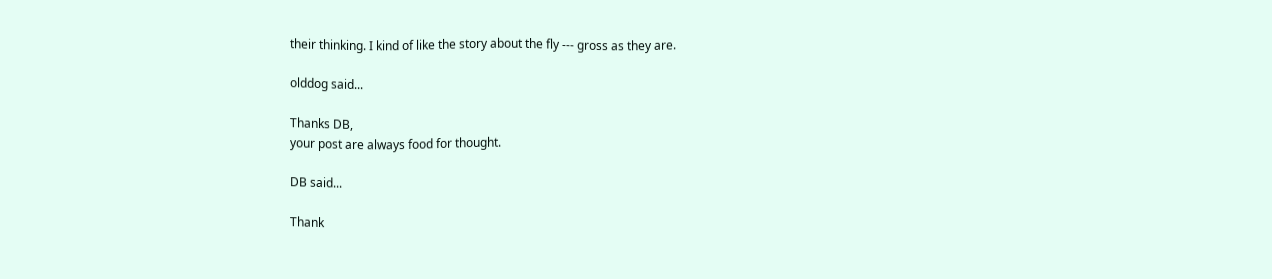their thinking. I kind of like the story about the fly --- gross as they are.

olddog said...

Thanks DB,
your post are always food for thought.

DB said...

Thank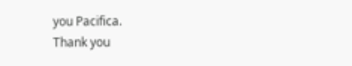you Pacifica.
Thank you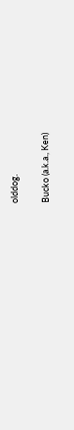olddog.

Bucko (a.k.a., Ken)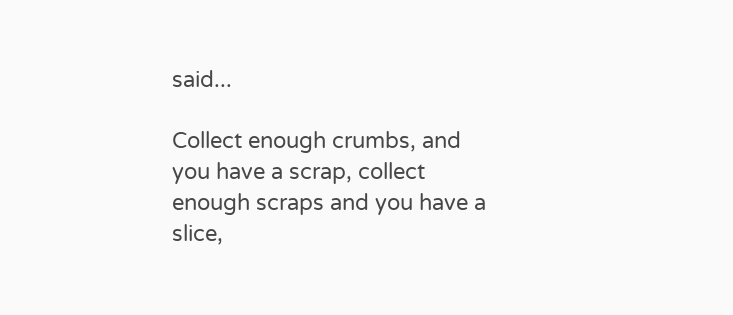said...

Collect enough crumbs, and you have a scrap, collect enough scraps and you have a slice,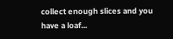collect enough slices and you have a loaf...